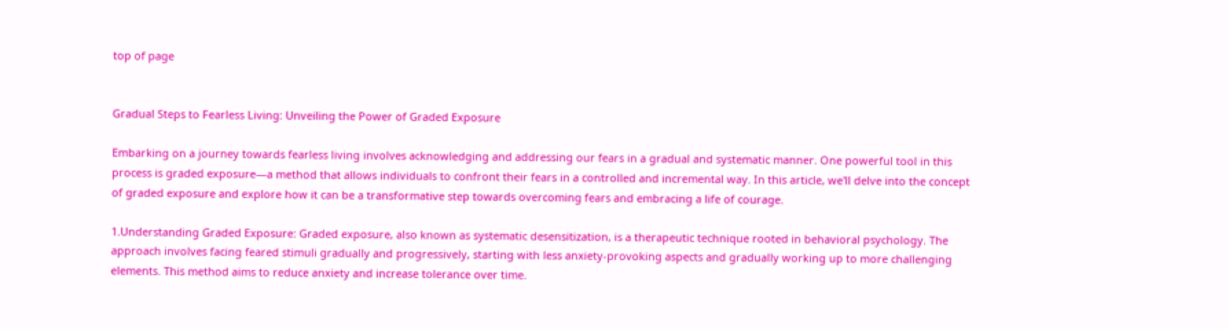top of page


Gradual Steps to Fearless Living: Unveiling the Power of Graded Exposure

Embarking on a journey towards fearless living involves acknowledging and addressing our fears in a gradual and systematic manner. One powerful tool in this process is graded exposure—a method that allows individuals to confront their fears in a controlled and incremental way. In this article, we'll delve into the concept of graded exposure and explore how it can be a transformative step towards overcoming fears and embracing a life of courage.

1.Understanding Graded Exposure: Graded exposure, also known as systematic desensitization, is a therapeutic technique rooted in behavioral psychology. The approach involves facing feared stimuli gradually and progressively, starting with less anxiety-provoking aspects and gradually working up to more challenging elements. This method aims to reduce anxiety and increase tolerance over time.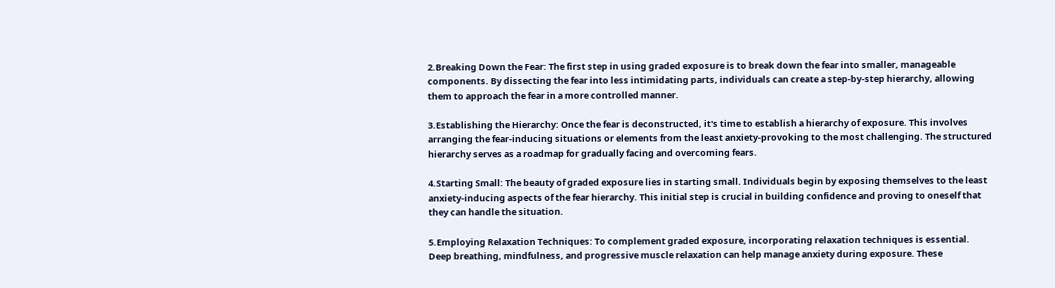2.Breaking Down the Fear: The first step in using graded exposure is to break down the fear into smaller, manageable components. By dissecting the fear into less intimidating parts, individuals can create a step-by-step hierarchy, allowing them to approach the fear in a more controlled manner.

3.Establishing the Hierarchy: Once the fear is deconstructed, it's time to establish a hierarchy of exposure. This involves arranging the fear-inducing situations or elements from the least anxiety-provoking to the most challenging. The structured hierarchy serves as a roadmap for gradually facing and overcoming fears.

4.Starting Small: The beauty of graded exposure lies in starting small. Individuals begin by exposing themselves to the least anxiety-inducing aspects of the fear hierarchy. This initial step is crucial in building confidence and proving to oneself that they can handle the situation.

5.Employing Relaxation Techniques: To complement graded exposure, incorporating relaxation techniques is essential. Deep breathing, mindfulness, and progressive muscle relaxation can help manage anxiety during exposure. These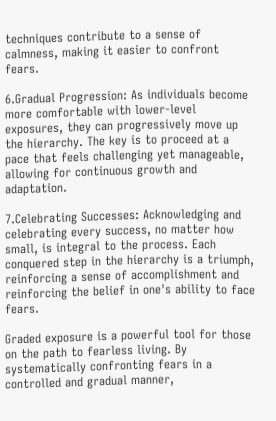techniques contribute to a sense of calmness, making it easier to confront fears.

6.Gradual Progression: As individuals become more comfortable with lower-level exposures, they can progressively move up the hierarchy. The key is to proceed at a pace that feels challenging yet manageable, allowing for continuous growth and adaptation.

7.Celebrating Successes: Acknowledging and celebrating every success, no matter how small, is integral to the process. Each conquered step in the hierarchy is a triumph, reinforcing a sense of accomplishment and reinforcing the belief in one's ability to face fears.

Graded exposure is a powerful tool for those on the path to fearless living. By systematically confronting fears in a controlled and gradual manner,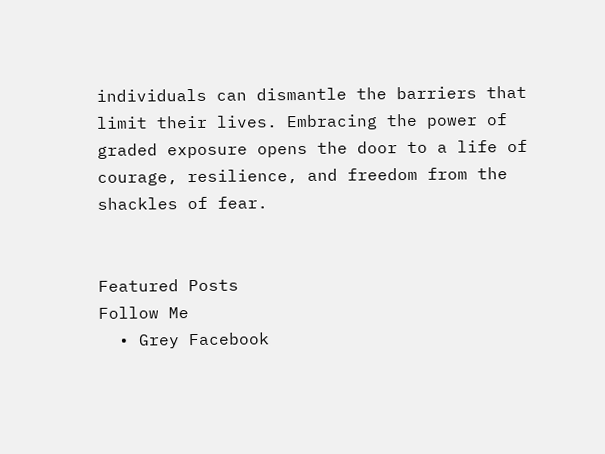individuals can dismantle the barriers that limit their lives. Embracing the power of graded exposure opens the door to a life of courage, resilience, and freedom from the shackles of fear.


Featured Posts
Follow Me
  • Grey Facebook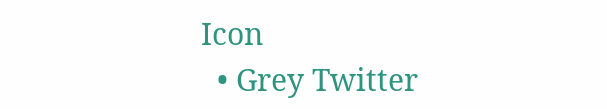Icon
  • Grey Twitter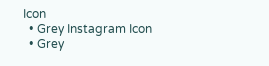Icon
  • Grey Instagram Icon
  • Grey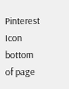Pinterest Icon
bottom of page